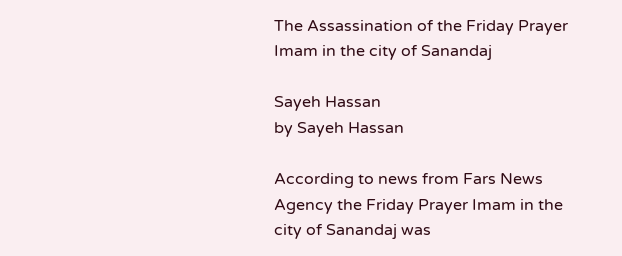The Assassination of the Friday Prayer Imam in the city of Sanandaj

Sayeh Hassan
by Sayeh Hassan

According to news from Fars News Agency the Friday Prayer Imam in the city of Sanandaj was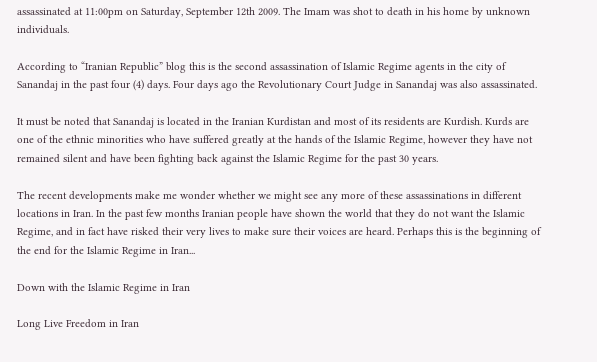assassinated at 11:00pm on Saturday, September 12th 2009. The Imam was shot to death in his home by unknown individuals.

According to “Iranian Republic” blog this is the second assassination of Islamic Regime agents in the city of Sanandaj in the past four (4) days. Four days ago the Revolutionary Court Judge in Sanandaj was also assassinated.

It must be noted that Sanandaj is located in the Iranian Kurdistan and most of its residents are Kurdish. Kurds are one of the ethnic minorities who have suffered greatly at the hands of the Islamic Regime, however they have not remained silent and have been fighting back against the Islamic Regime for the past 30 years.

The recent developments make me wonder whether we might see any more of these assassinations in different locations in Iran. In the past few months Iranian people have shown the world that they do not want the Islamic Regime, and in fact have risked their very lives to make sure their voices are heard. Perhaps this is the beginning of the end for the Islamic Regime in Iran...

Down with the Islamic Regime in Iran

Long Live Freedom in Iran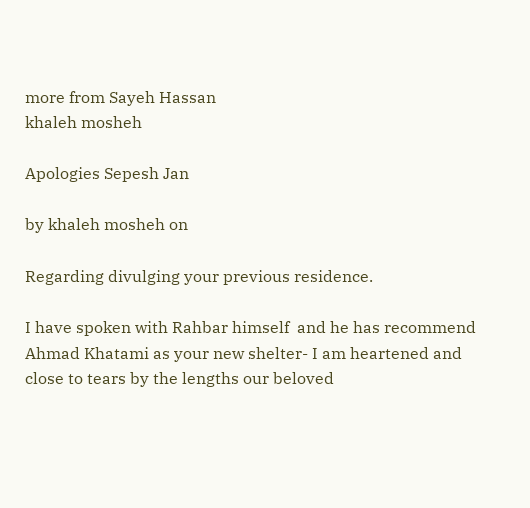more from Sayeh Hassan
khaleh mosheh

Apologies Sepesh Jan

by khaleh mosheh on

Regarding divulging your previous residence.

I have spoken with Rahbar himself  and he has recommend Ahmad Khatami as your new shelter- I am heartened and close to tears by the lengths our beloved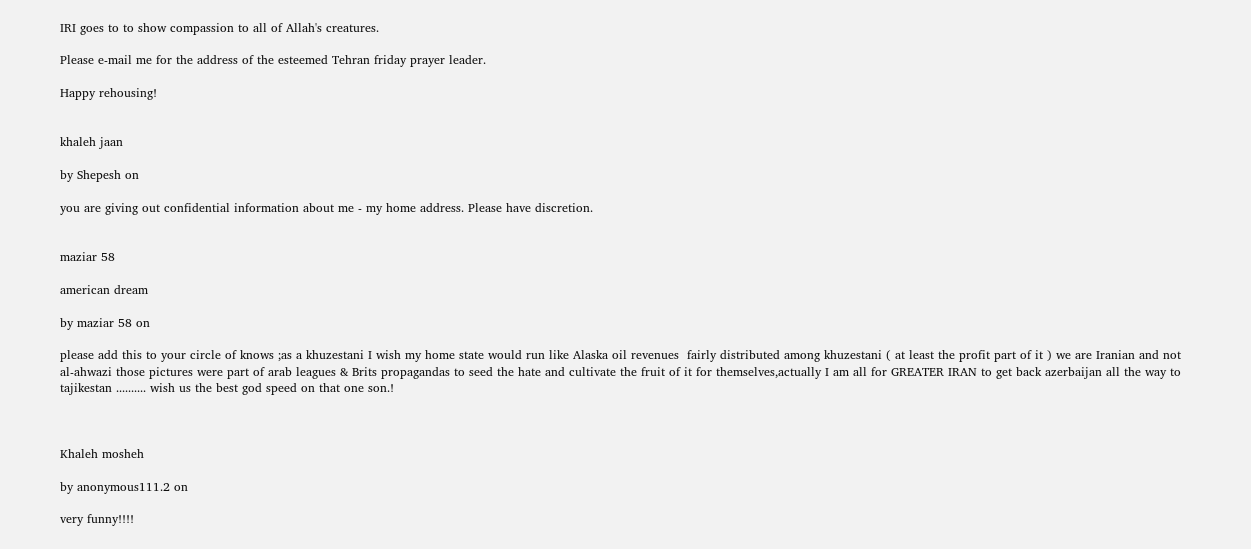IRI goes to to show compassion to all of Allah's creatures.

Please e-mail me for the address of the esteemed Tehran friday prayer leader.

Happy rehousing!


khaleh jaan

by Shepesh on

you are giving out confidential information about me - my home address. Please have discretion.


maziar 58

american dream

by maziar 58 on

please add this to your circle of knows ;as a khuzestani I wish my home state would run like Alaska oil revenues  fairly distributed among khuzestani ( at least the profit part of it ) we are Iranian and not al-ahwazi those pictures were part of arab leagues & Brits propagandas to seed the hate and cultivate the fruit of it for themselves,actually I am all for GREATER IRAN to get back azerbaijan all the way to tajikestan .......... wish us the best god speed on that one son.!



Khaleh mosheh

by anonymous111.2 on

very funny!!!!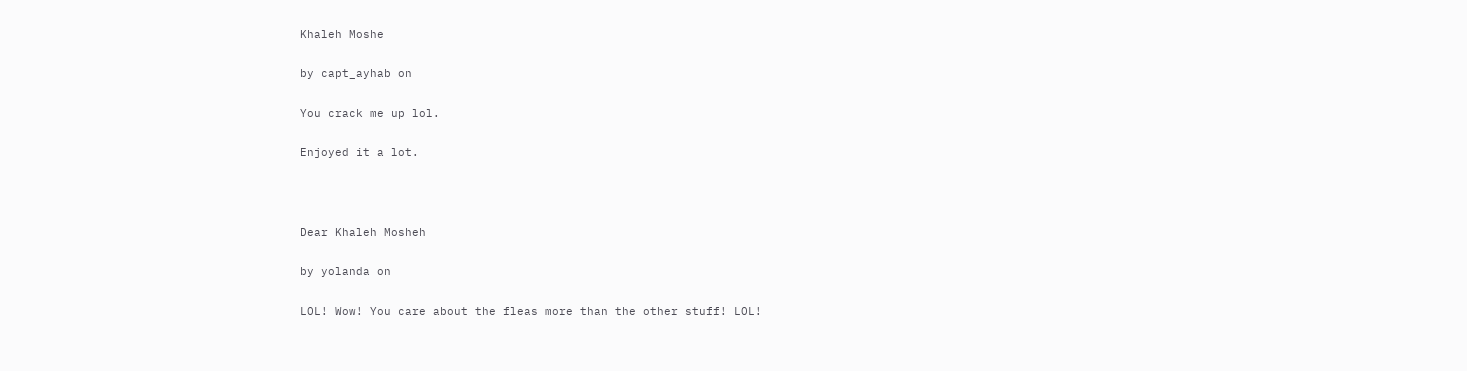Khaleh Moshe

by capt_ayhab on

You crack me up lol.

Enjoyed it a lot.



Dear Khaleh Mosheh

by yolanda on

LOL! Wow! You care about the fleas more than the other stuff! LOL!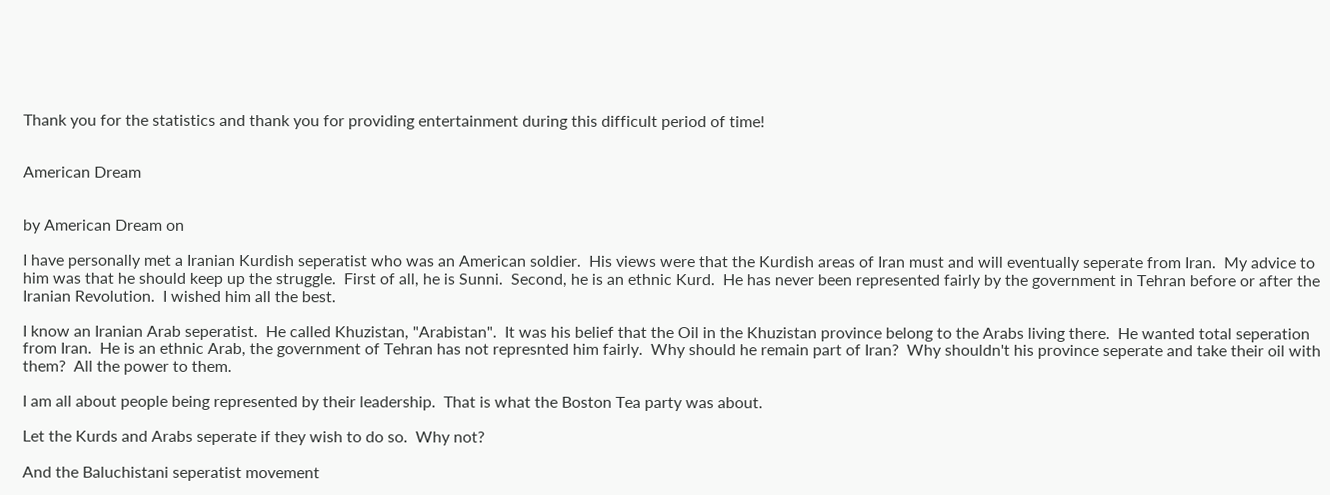Thank you for the statistics and thank you for providing entertainment during this difficult period of time!


American Dream


by American Dream on

I have personally met a Iranian Kurdish seperatist who was an American soldier.  His views were that the Kurdish areas of Iran must and will eventually seperate from Iran.  My advice to him was that he should keep up the struggle.  First of all, he is Sunni.  Second, he is an ethnic Kurd.  He has never been represented fairly by the government in Tehran before or after the Iranian Revolution.  I wished him all the best.

I know an Iranian Arab seperatist.  He called Khuzistan, "Arabistan".  It was his belief that the Oil in the Khuzistan province belong to the Arabs living there.  He wanted total seperation from Iran.  He is an ethnic Arab, the government of Tehran has not represnted him fairly.  Why should he remain part of Iran?  Why shouldn't his province seperate and take their oil with them?  All the power to them.

I am all about people being represented by their leadership.  That is what the Boston Tea party was about.

Let the Kurds and Arabs seperate if they wish to do so.  Why not?

And the Baluchistani seperatist movement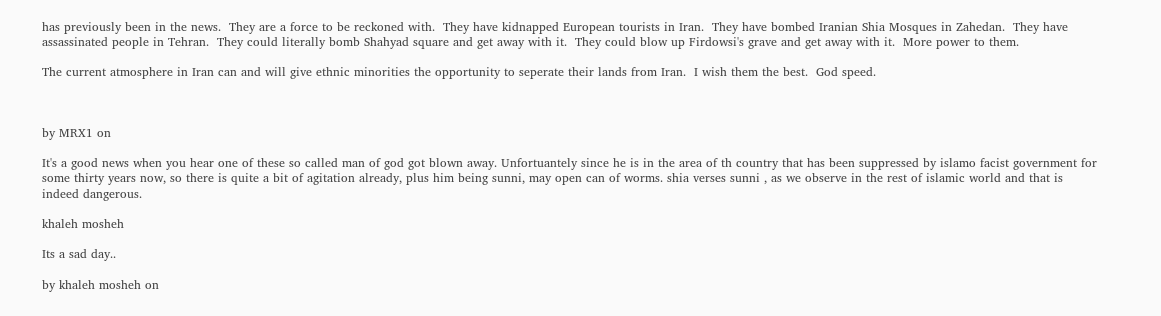has previously been in the news.  They are a force to be reckoned with.  They have kidnapped European tourists in Iran.  They have bombed Iranian Shia Mosques in Zahedan.  They have assassinated people in Tehran.  They could literally bomb Shahyad square and get away with it.  They could blow up Firdowsi's grave and get away with it.  More power to them.

The current atmosphere in Iran can and will give ethnic minorities the opportunity to seperate their lands from Iran.  I wish them the best.  God speed.



by MRX1 on

It's a good news when you hear one of these so called man of god got blown away. Unfortuantely since he is in the area of th country that has been suppressed by islamo facist government for some thirty years now, so there is quite a bit of agitation already, plus him being sunni, may open can of worms. shia verses sunni , as we observe in the rest of islamic world and that is indeed dangerous.

khaleh mosheh

Its a sad day..

by khaleh mosheh on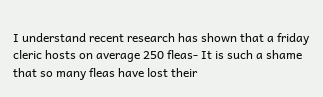I understand recent research has shown that a friday cleric hosts on average 250 fleas- It is such a shame that so many fleas have lost their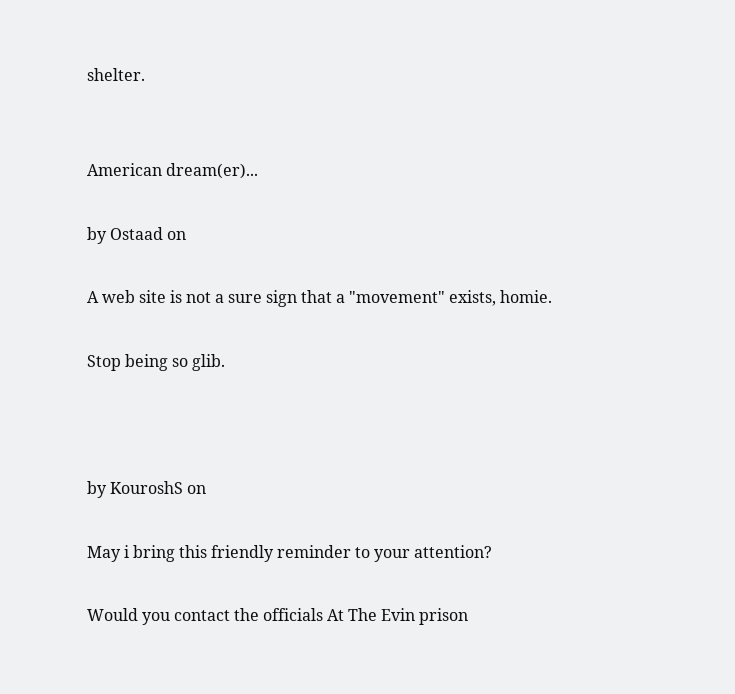shelter.


American dream(er)...

by Ostaad on

A web site is not a sure sign that a "movement" exists, homie.

Stop being so glib.



by KouroshS on

May i bring this friendly reminder to your attention?

Would you contact the officials At The Evin prison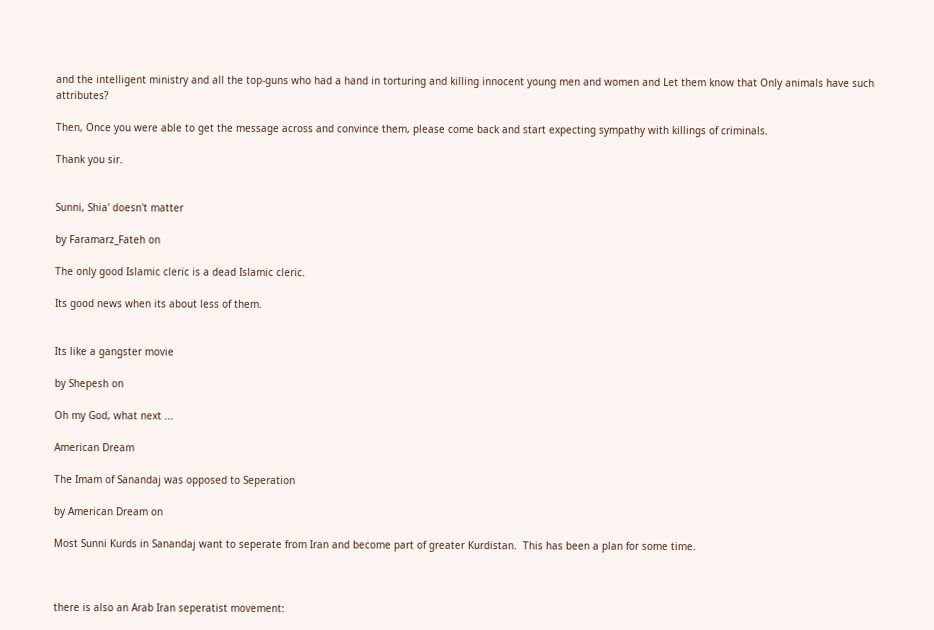and the intelligent ministry and all the top-guns who had a hand in torturing and killing innocent young men and women and Let them know that Only animals have such attributes?

Then, Once you were able to get the message across and convince them, please come back and start expecting sympathy with killings of criminals.

Thank you sir.


Sunni, Shia' doesn't matter

by Faramarz_Fateh on

The only good Islamic cleric is a dead Islamic cleric.

Its good news when its about less of them.


Its like a gangster movie

by Shepesh on

Oh my God, what next ...

American Dream

The Imam of Sanandaj was opposed to Seperation

by American Dream on

Most Sunni Kurds in Sanandaj want to seperate from Iran and become part of greater Kurdistan.  This has been a plan for some time.



there is also an Arab Iran seperatist movement: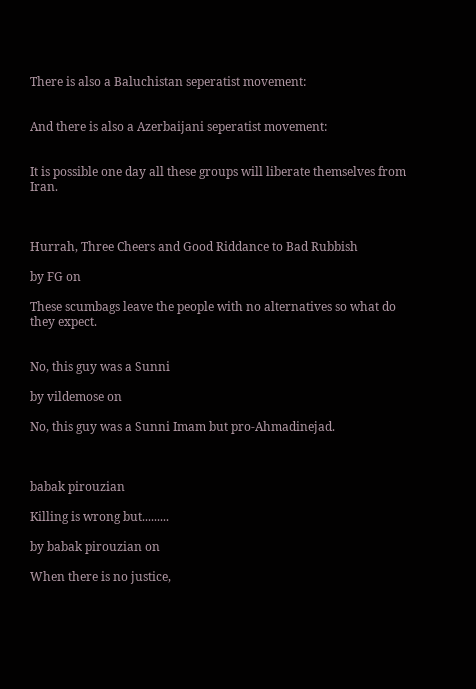There is also a Baluchistan seperatist movement:


And there is also a Azerbaijani seperatist movement:


It is possible one day all these groups will liberate themselves from Iran.



Hurrah, Three Cheers and Good Riddance to Bad Rubbish

by FG on

These scumbags leave the people with no alternatives so what do they expect.


No, this guy was a Sunni

by vildemose on

No, this guy was a Sunni Imam but pro-Ahmadinejad.



babak pirouzian

Killing is wrong but.........

by babak pirouzian on

When there is no justice,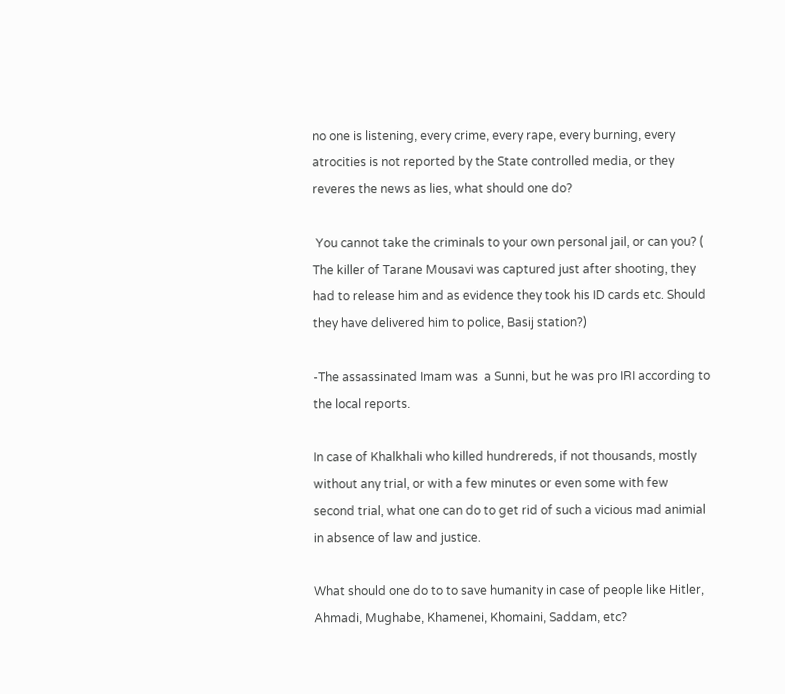no one is listening, every crime, every rape, every burning, every atrocities is not reported by the State controlled media, or they reveres the news as lies, what should one do?

 You cannot take the criminals to your own personal jail, or can you? ( The killer of Tarane Mousavi was captured just after shooting, they had to release him and as evidence they took his ID cards etc. Should they have delivered him to police, Basij station?)

-The assassinated Imam was  a Sunni, but he was pro IRI according to the local reports.

In case of Khalkhali who killed hundrereds, if not thousands, mostly without any trial, or with a few minutes or even some with few second trial, what one can do to get rid of such a vicious mad animial in absence of law and justice.

What should one do to to save humanity in case of people like Hitler, Ahmadi, Mughabe, Khamenei, Khomaini, Saddam, etc?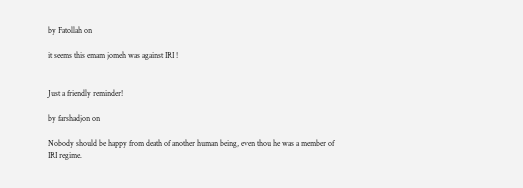by Fatollah on

it seems this emam jomeh was against IRI !


Just a friendly reminder!

by farshadjon on

Nobody should be happy from death of another human being, even thou he was a member of IRI regime.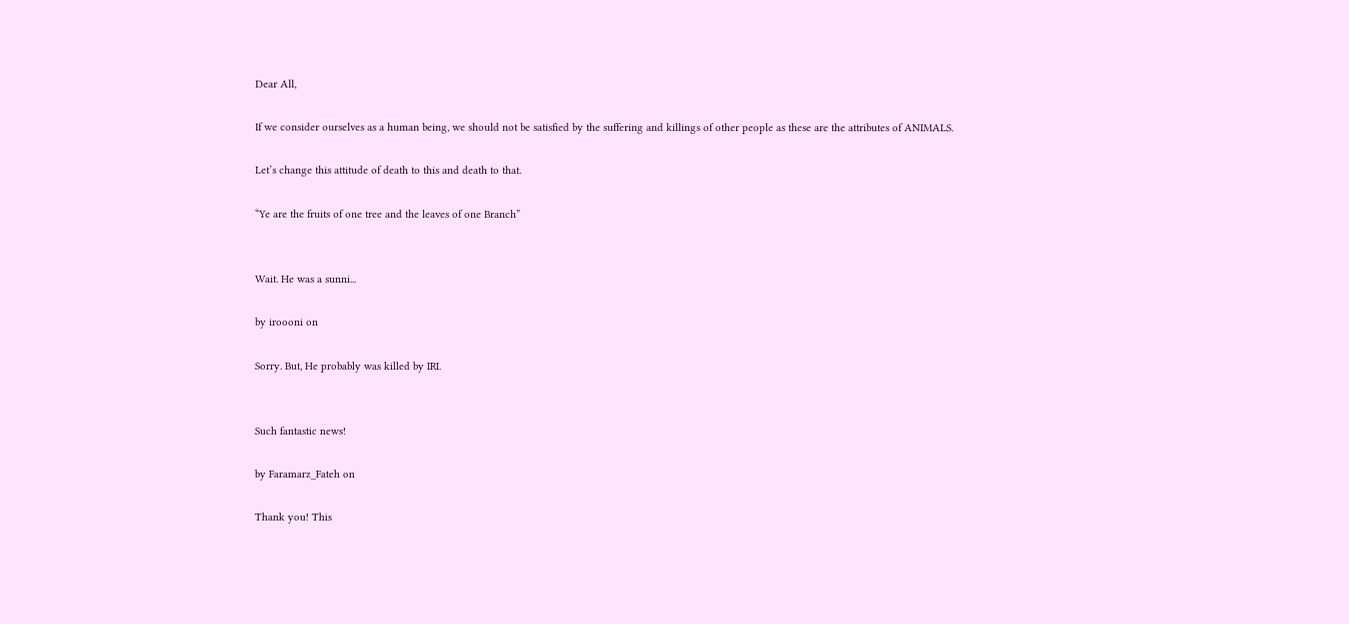Dear All,

If we consider ourselves as a human being, we should not be satisfied by the suffering and killings of other people as these are the attributes of ANIMALS.

Let’s change this attitude of death to this and death to that.

“Ye are the fruits of one tree and the leaves of one Branch”


Wait. He was a sunni...

by iroooni on

Sorry. But, He probably was killed by IRI.


Such fantastic news!

by Faramarz_Fateh on

Thank you! This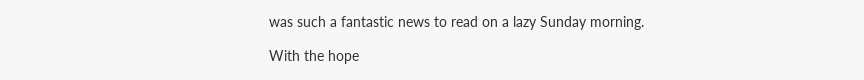was such a fantastic news to read on a lazy Sunday morning.

With the hope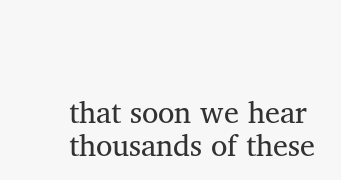that soon we hear thousands of these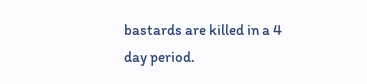bastards are killed in a 4 day period.